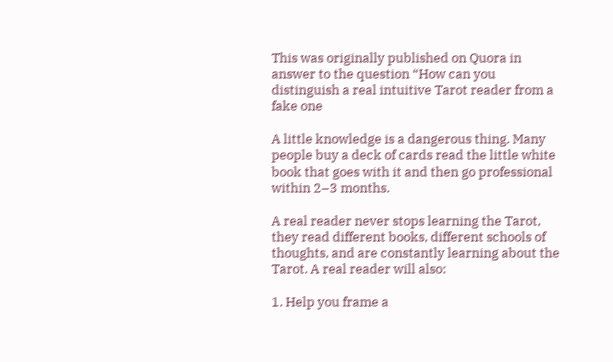This was originally published on Quora in answer to the question “How can you distinguish a real intuitive Tarot reader from a fake one

A little knowledge is a dangerous thing. Many people buy a deck of cards read the little white book that goes with it and then go professional within 2–3 months.

A real reader never stops learning the Tarot, they read different books, different schools of thoughts, and are constantly learning about the Tarot. A real reader will also:

1. Help you frame a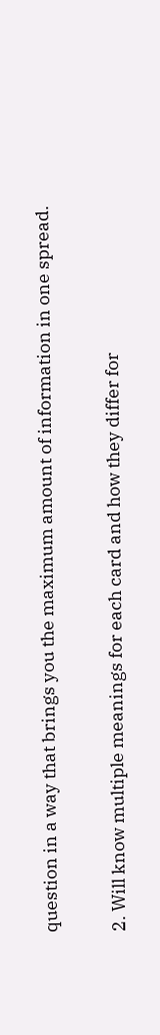question in a way that brings you the maximum amount of information in one spread.

2. Will know multiple meanings for each card and how they differ for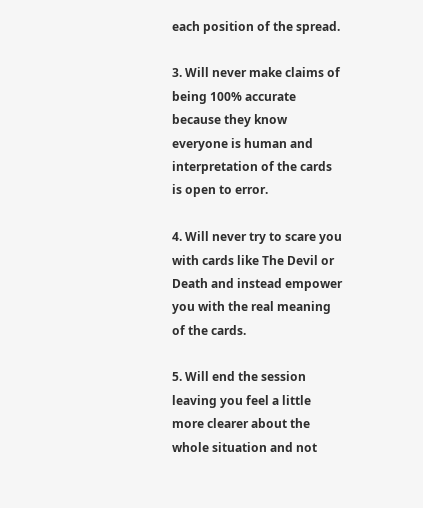each position of the spread.

3. Will never make claims of being 100% accurate because they know everyone is human and interpretation of the cards is open to error.

4. Will never try to scare you with cards like The Devil or Death and instead empower you with the real meaning of the cards.

5. Will end the session leaving you feel a little more clearer about the whole situation and not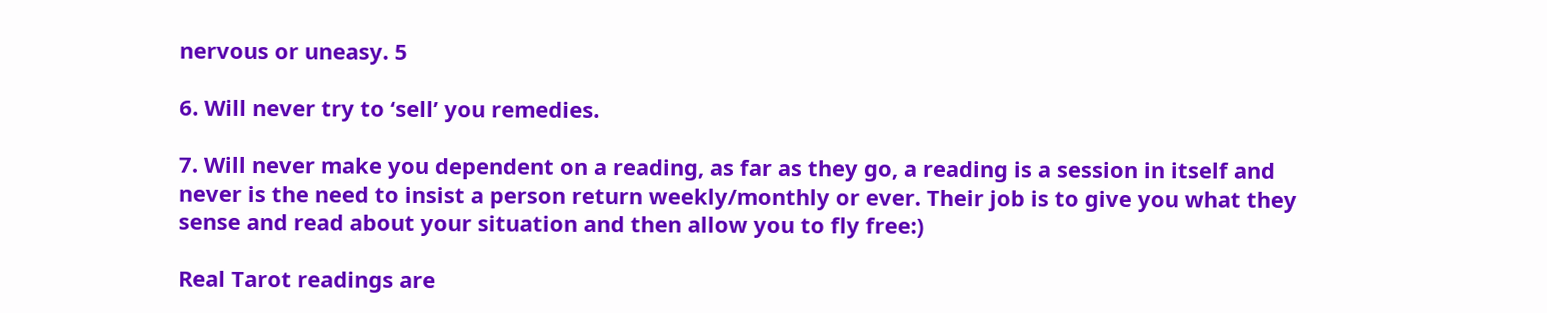nervous or uneasy. 5

6. Will never try to ‘sell’ you remedies.

7. Will never make you dependent on a reading, as far as they go, a reading is a session in itself and never is the need to insist a person return weekly/monthly or ever. Their job is to give you what they sense and read about your situation and then allow you to fly free:)

Real Tarot readings are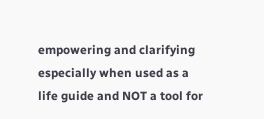empowering and clarifying especially when used as a life guide and NOT a tool for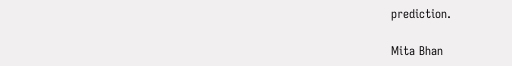prediction.

Mita Bhan